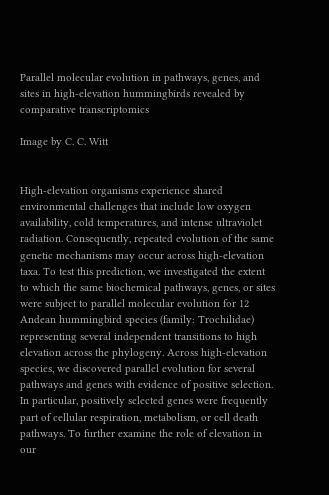Parallel molecular evolution in pathways, genes, and sites in high-elevation hummingbirds revealed by comparative transcriptomics

Image by C. C. Witt


High-elevation organisms experience shared environmental challenges that include low oxygen availability, cold temperatures, and intense ultraviolet radiation. Consequently, repeated evolution of the same genetic mechanisms may occur across high-elevation taxa. To test this prediction, we investigated the extent to which the same biochemical pathways, genes, or sites were subject to parallel molecular evolution for 12 Andean hummingbird species (family: Trochilidae) representing several independent transitions to high elevation across the phylogeny. Across high-elevation species, we discovered parallel evolution for several pathways and genes with evidence of positive selection. In particular, positively selected genes were frequently part of cellular respiration, metabolism, or cell death pathways. To further examine the role of elevation in our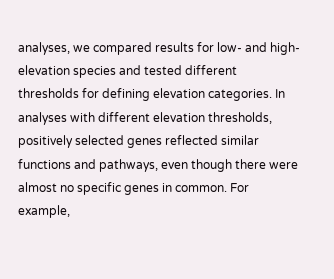analyses, we compared results for low- and high-elevation species and tested different thresholds for defining elevation categories. In analyses with different elevation thresholds, positively selected genes reflected similar functions and pathways, even though there were almost no specific genes in common. For example,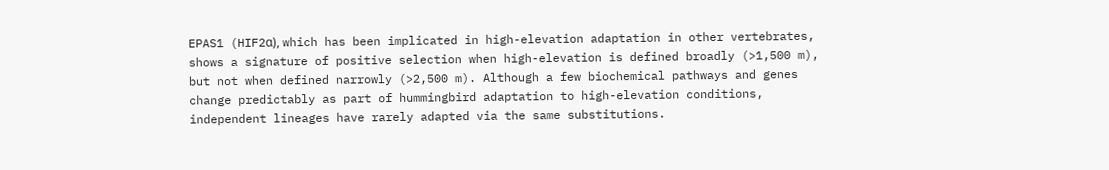EPAS1 (HIF2α), which has been implicated in high-elevation adaptation in other vertebrates, shows a signature of positive selection when high-elevation is defined broadly (>1,500 m), but not when defined narrowly (>2,500 m). Although a few biochemical pathways and genes change predictably as part of hummingbird adaptation to high-elevation conditions, independent lineages have rarely adapted via the same substitutions.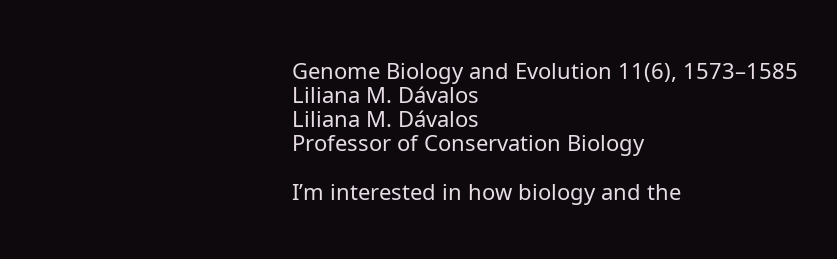Genome Biology and Evolution 11(6), 1573–1585
Liliana M. Dávalos
Liliana M. Dávalos
Professor of Conservation Biology

I’m interested in how biology and the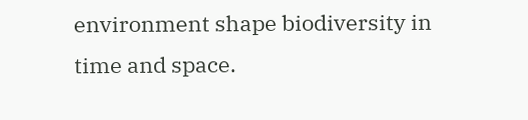environment shape biodiversity in time and space.